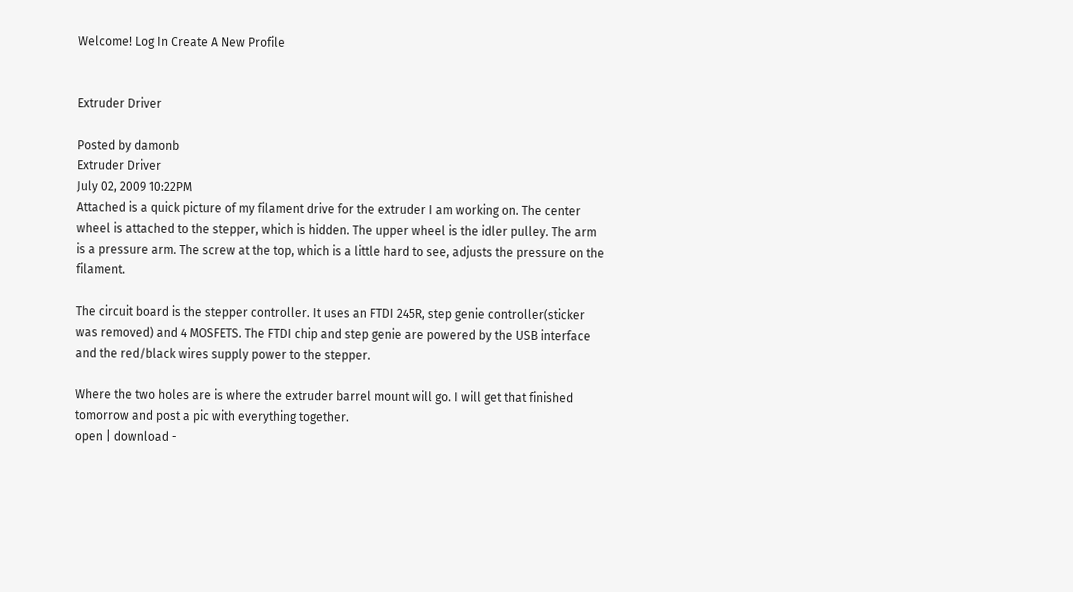Welcome! Log In Create A New Profile


Extruder Driver

Posted by damonb
Extruder Driver
July 02, 2009 10:22PM
Attached is a quick picture of my filament drive for the extruder I am working on. The center wheel is attached to the stepper, which is hidden. The upper wheel is the idler pulley. The arm is a pressure arm. The screw at the top, which is a little hard to see, adjusts the pressure on the filament.

The circuit board is the stepper controller. It uses an FTDI 245R, step genie controller(sticker was removed) and 4 MOSFETS. The FTDI chip and step genie are powered by the USB interface and the red/black wires supply power to the stepper.

Where the two holes are is where the extruder barrel mount will go. I will get that finished tomorrow and post a pic with everything together.
open | download -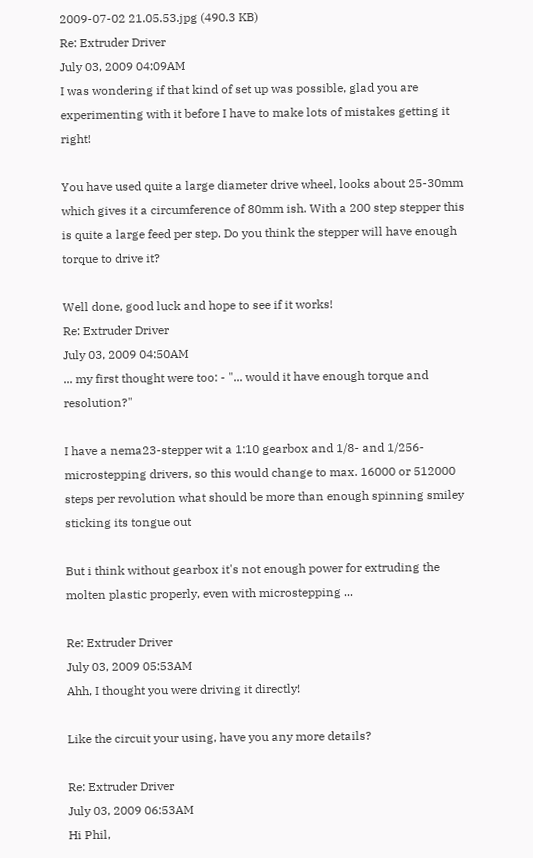2009-07-02 21.05.53.jpg (490.3 KB)
Re: Extruder Driver
July 03, 2009 04:09AM
I was wondering if that kind of set up was possible, glad you are experimenting with it before I have to make lots of mistakes getting it right!

You have used quite a large diameter drive wheel, looks about 25-30mm which gives it a circumference of 80mm ish. With a 200 step stepper this is quite a large feed per step. Do you think the stepper will have enough torque to drive it?

Well done, good luck and hope to see if it works!
Re: Extruder Driver
July 03, 2009 04:50AM
... my first thought were too: - "... would it have enough torque and resolution?"

I have a nema23-stepper wit a 1:10 gearbox and 1/8- and 1/256-microstepping drivers, so this would change to max. 16000 or 512000 steps per revolution what should be more than enough spinning smiley sticking its tongue out

But i think without gearbox it's not enough power for extruding the molten plastic properly, even with microstepping ...

Re: Extruder Driver
July 03, 2009 05:53AM
Ahh, I thought you were driving it directly!

Like the circuit your using, have you any more details?

Re: Extruder Driver
July 03, 2009 06:53AM
Hi Phil,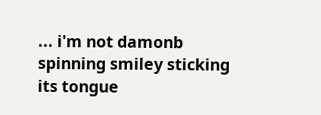... i'm not damonb spinning smiley sticking its tongue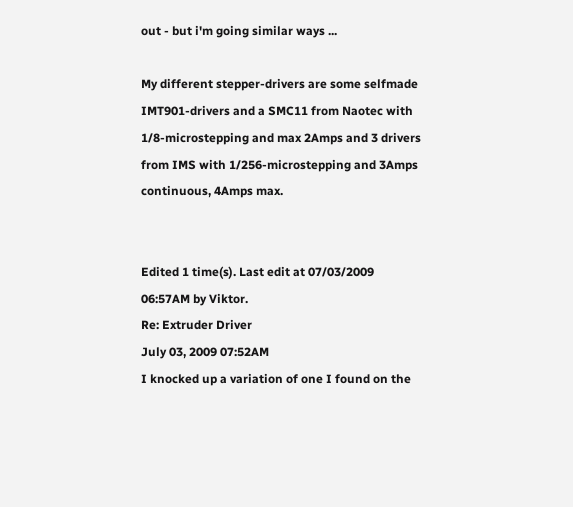out - but i'm going similar ways ...

My different stepper-drivers are some selfmade IMT901-drivers and a SMC11 from Naotec with 1/8-microstepping and max 2Amps and 3 drivers from IMS with 1/256-microstepping and 3Amps continuous, 4Amps max.


Edited 1 time(s). Last edit at 07/03/2009 06:57AM by Viktor.
Re: Extruder Driver
July 03, 2009 07:52AM
I knocked up a variation of one I found on the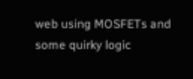web using MOSFETs and some quirky logic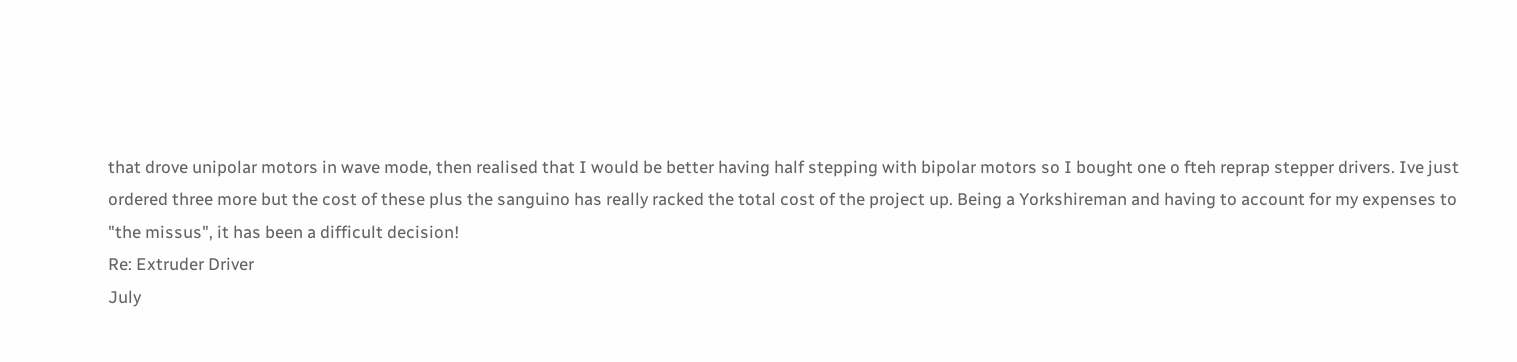that drove unipolar motors in wave mode, then realised that I would be better having half stepping with bipolar motors so I bought one o fteh reprap stepper drivers. Ive just ordered three more but the cost of these plus the sanguino has really racked the total cost of the project up. Being a Yorkshireman and having to account for my expenses to "the missus", it has been a difficult decision!
Re: Extruder Driver
July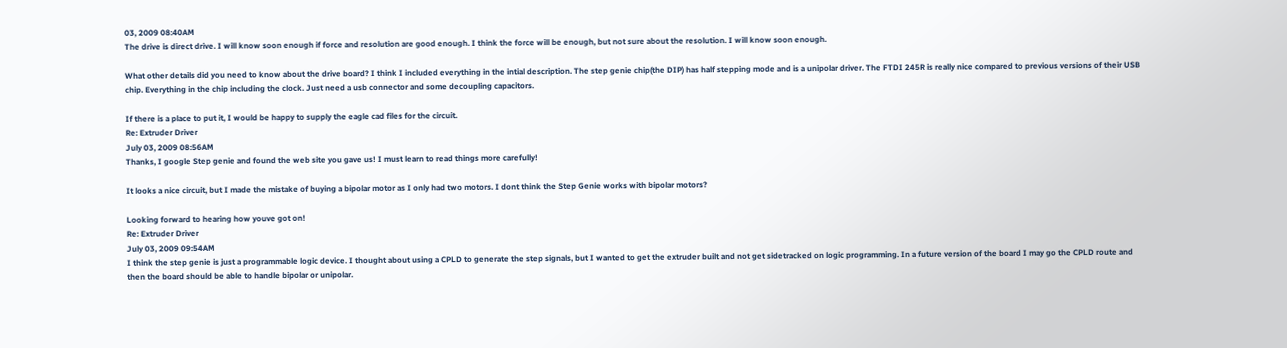03, 2009 08:40AM
The drive is direct drive. I will know soon enough if force and resolution are good enough. I think the force will be enough, but not sure about the resolution. I will know soon enough.

What other details did you need to know about the drive board? I think I included everything in the intial description. The step genie chip(the DIP) has half stepping mode and is a unipolar driver. The FTDI 245R is really nice compared to previous versions of their USB chip. Everything in the chip including the clock. Just need a usb connector and some decoupling capacitors.

If there is a place to put it, I would be happy to supply the eagle cad files for the circuit.
Re: Extruder Driver
July 03, 2009 08:56AM
Thanks, I google Step genie and found the web site you gave us! I must learn to read things more carefully!

It looks a nice circuit, but I made the mistake of buying a bipolar motor as I only had two motors. I dont think the Step Genie works with bipolar motors?

Looking forward to hearing how youve got on!
Re: Extruder Driver
July 03, 2009 09:54AM
I think the step genie is just a programmable logic device. I thought about using a CPLD to generate the step signals, but I wanted to get the extruder built and not get sidetracked on logic programming. In a future version of the board I may go the CPLD route and then the board should be able to handle bipolar or unipolar.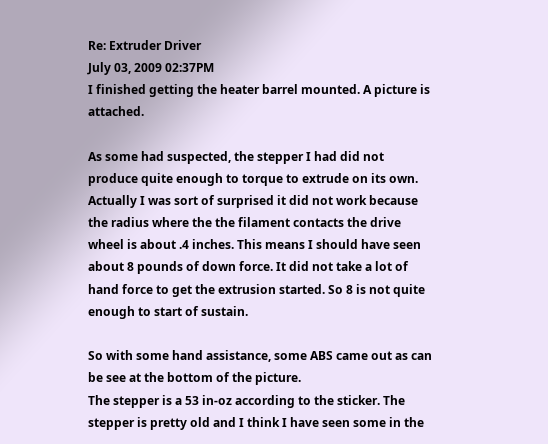Re: Extruder Driver
July 03, 2009 02:37PM
I finished getting the heater barrel mounted. A picture is attached.

As some had suspected, the stepper I had did not produce quite enough to torque to extrude on its own.
Actually I was sort of surprised it did not work because the radius where the the filament contacts the drive wheel is about .4 inches. This means I should have seen about 8 pounds of down force. It did not take a lot of hand force to get the extrusion started. So 8 is not quite enough to start of sustain.

So with some hand assistance, some ABS came out as can be see at the bottom of the picture.
The stepper is a 53 in-oz according to the sticker. The stepper is pretty old and I think I have seen some in the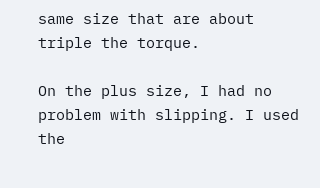same size that are about triple the torque.

On the plus size, I had no problem with slipping. I used the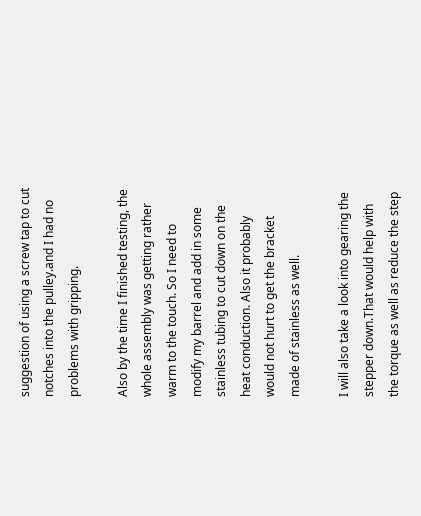suggestion of using a screw tap to cut notches into the pulley.and I had no problems with gripping.

Also by the time I finished testing, the whole assembly was getting rather warm to the touch. So I need to modify my barrel and add in some stainless tubing to cut down on the heat conduction. Also it probably would not hurt to get the bracket made of stainless as well.

I will also take a look into gearing the stepper down.That would help with the torque as well as reduce the step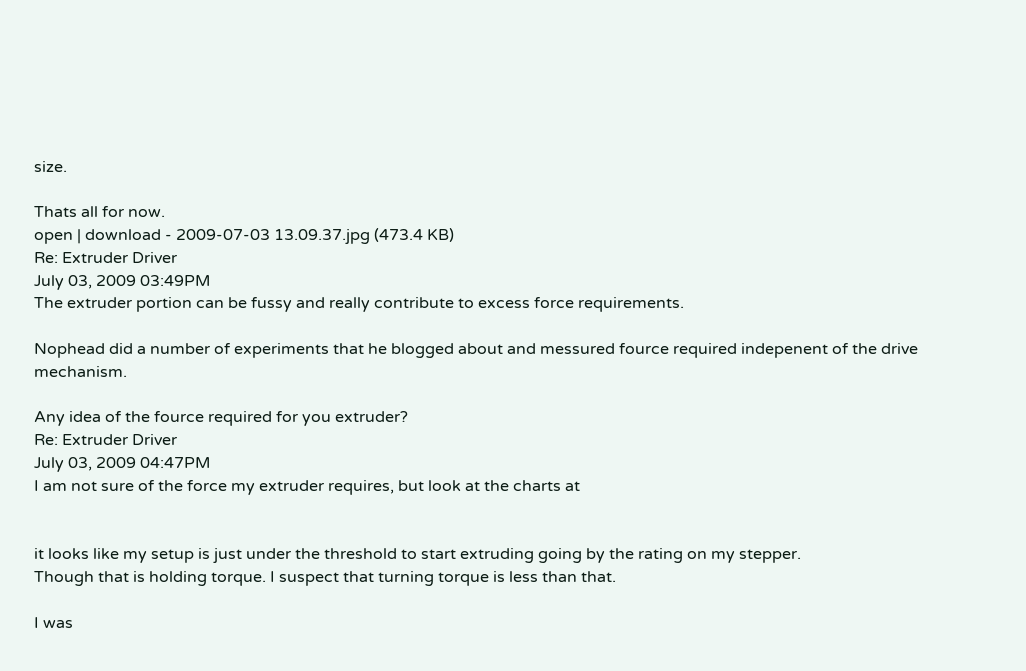size.

Thats all for now.
open | download - 2009-07-03 13.09.37.jpg (473.4 KB)
Re: Extruder Driver
July 03, 2009 03:49PM
The extruder portion can be fussy and really contribute to excess force requirements.

Nophead did a number of experiments that he blogged about and messured fource required indepenent of the drive mechanism.

Any idea of the fource required for you extruder?
Re: Extruder Driver
July 03, 2009 04:47PM
I am not sure of the force my extruder requires, but look at the charts at


it looks like my setup is just under the threshold to start extruding going by the rating on my stepper.
Though that is holding torque. I suspect that turning torque is less than that.

I was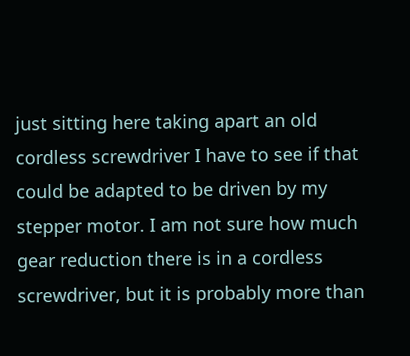just sitting here taking apart an old cordless screwdriver I have to see if that could be adapted to be driven by my stepper motor. I am not sure how much gear reduction there is in a cordless screwdriver, but it is probably more than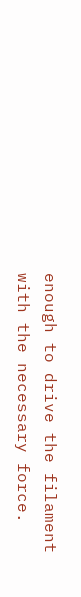enough to drive the filament with the necessary force.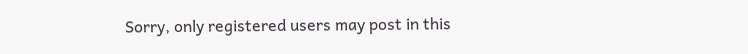Sorry, only registered users may post in this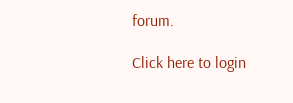forum.

Click here to login